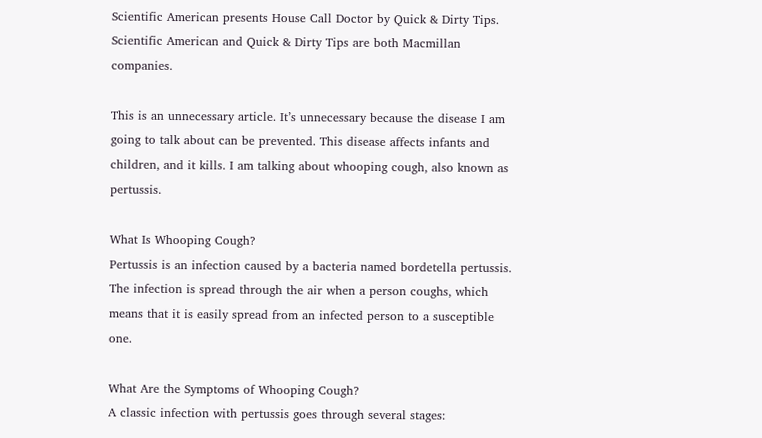Scientific American presents House Call Doctor by Quick & Dirty Tips. Scientific American and Quick & Dirty Tips are both Macmillan companies.

This is an unnecessary article. It’s unnecessary because the disease I am going to talk about can be prevented. This disease affects infants and children, and it kills. I am talking about whooping cough, also known as pertussis.

What Is Whooping Cough?
Pertussis is an infection caused by a bacteria named bordetella pertussis. The infection is spread through the air when a person coughs, which means that it is easily spread from an infected person to a susceptible one.

What Are the Symptoms of Whooping Cough?
A classic infection with pertussis goes through several stages: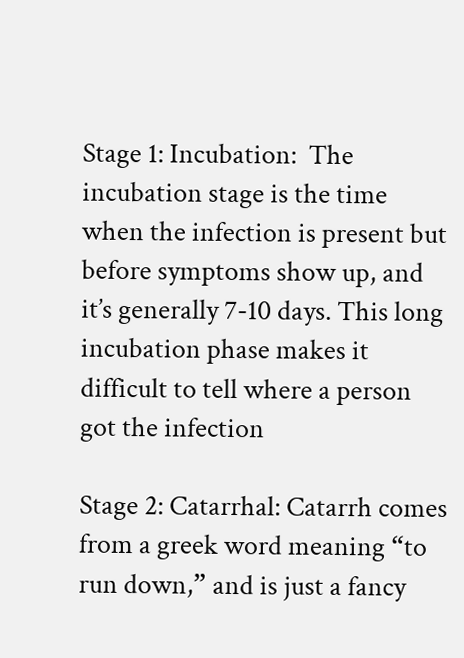Stage 1: Incubation:  The incubation stage is the time when the infection is present but before symptoms show up, and it’s generally 7-10 days. This long incubation phase makes it difficult to tell where a person got the infection

Stage 2: Catarrhal: Catarrh comes from a greek word meaning “to run down,” and is just a fancy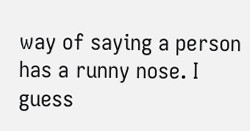way of saying a person has a runny nose. I guess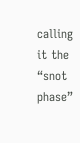calling it the “snot phase”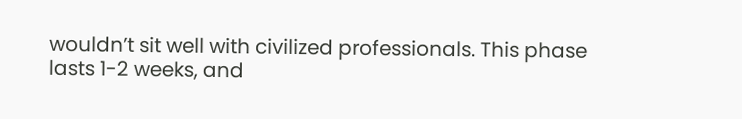wouldn’t sit well with civilized professionals. This phase lasts 1-2 weeks, and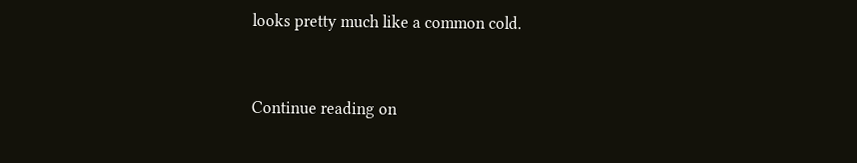looks pretty much like a common cold.


Continue reading on